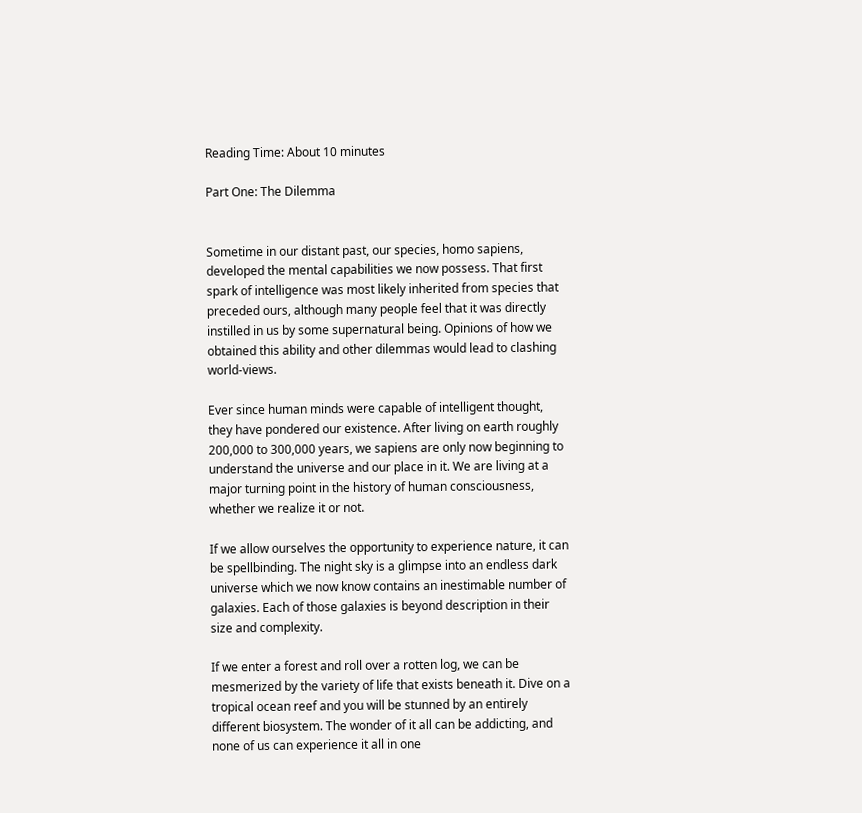Reading Time: About 10 minutes

Part One: The Dilemma


Sometime in our distant past, our species, homo sapiens, developed the mental capabilities we now possess. That first spark of intelligence was most likely inherited from species that preceded ours, although many people feel that it was directly instilled in us by some supernatural being. Opinions of how we obtained this ability and other dilemmas would lead to clashing world-views.

Ever since human minds were capable of intelligent thought, they have pondered our existence. After living on earth roughly 200,000 to 300,000 years, we sapiens are only now beginning to understand the universe and our place in it. We are living at a major turning point in the history of human consciousness, whether we realize it or not.

If we allow ourselves the opportunity to experience nature, it can be spellbinding. The night sky is a glimpse into an endless dark universe which we now know contains an inestimable number of galaxies. Each of those galaxies is beyond description in their size and complexity.

If we enter a forest and roll over a rotten log, we can be mesmerized by the variety of life that exists beneath it. Dive on a tropical ocean reef and you will be stunned by an entirely different biosystem. The wonder of it all can be addicting, and none of us can experience it all in one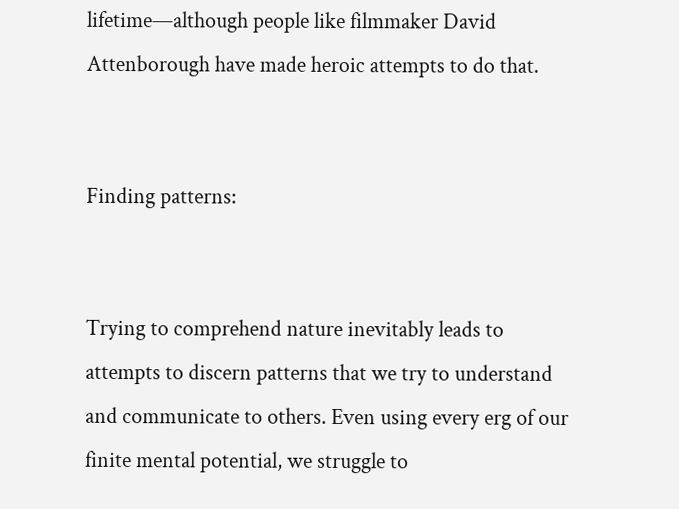lifetime—although people like filmmaker David Attenborough have made heroic attempts to do that.


Finding patterns:


Trying to comprehend nature inevitably leads to attempts to discern patterns that we try to understand and communicate to others. Even using every erg of our finite mental potential, we struggle to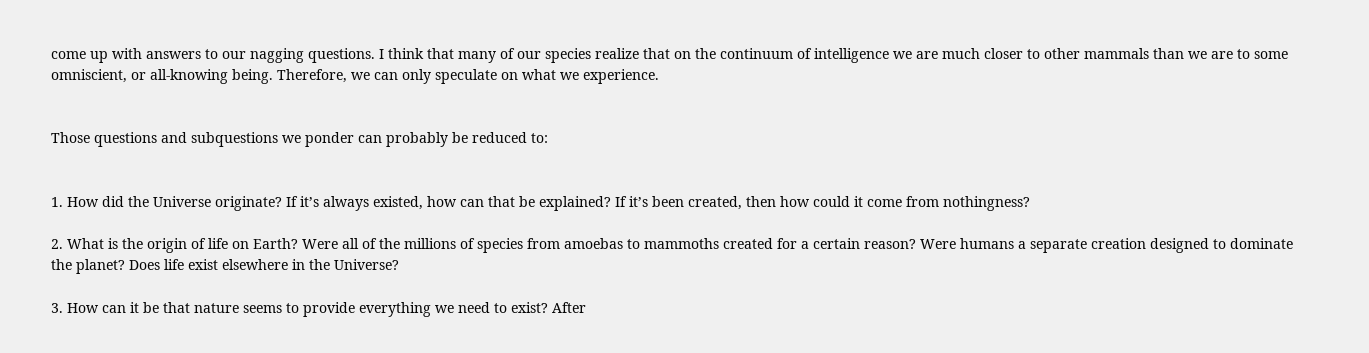come up with answers to our nagging questions. I think that many of our species realize that on the continuum of intelligence we are much closer to other mammals than we are to some omniscient, or all-knowing being. Therefore, we can only speculate on what we experience.


Those questions and subquestions we ponder can probably be reduced to:


1. How did the Universe originate? If it’s always existed, how can that be explained? If it’s been created, then how could it come from nothingness?

2. What is the origin of life on Earth? Were all of the millions of species from amoebas to mammoths created for a certain reason? Were humans a separate creation designed to dominate the planet? Does life exist elsewhere in the Universe?

3. How can it be that nature seems to provide everything we need to exist? After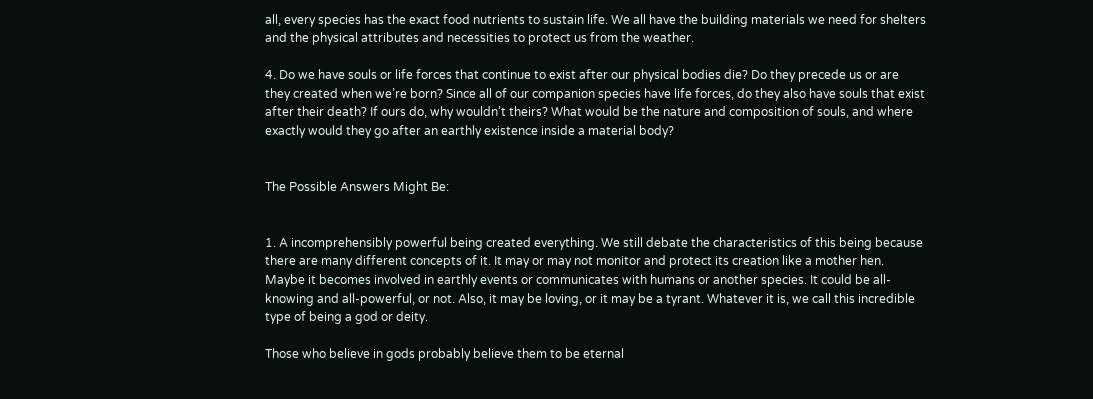all, every species has the exact food nutrients to sustain life. We all have the building materials we need for shelters and the physical attributes and necessities to protect us from the weather.

4. Do we have souls or life forces that continue to exist after our physical bodies die? Do they precede us or are they created when we’re born? Since all of our companion species have life forces, do they also have souls that exist after their death? If ours do, why wouldn’t theirs? What would be the nature and composition of souls, and where exactly would they go after an earthly existence inside a material body?


The Possible Answers Might Be:


1. A incomprehensibly powerful being created everything. We still debate the characteristics of this being because there are many different concepts of it. It may or may not monitor and protect its creation like a mother hen. Maybe it becomes involved in earthly events or communicates with humans or another species. It could be all-knowing and all-powerful, or not. Also, it may be loving, or it may be a tyrant. Whatever it is, we call this incredible type of being a god or deity.

Those who believe in gods probably believe them to be eternal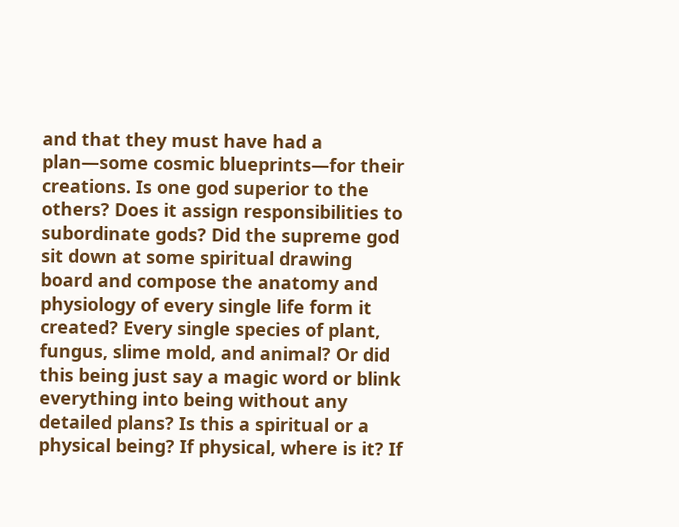and that they must have had a plan—some cosmic blueprints—for their creations. Is one god superior to the others? Does it assign responsibilities to subordinate gods? Did the supreme god sit down at some spiritual drawing board and compose the anatomy and physiology of every single life form it created? Every single species of plant, fungus, slime mold, and animal? Or did this being just say a magic word or blink everything into being without any detailed plans? Is this a spiritual or a physical being? If physical, where is it? If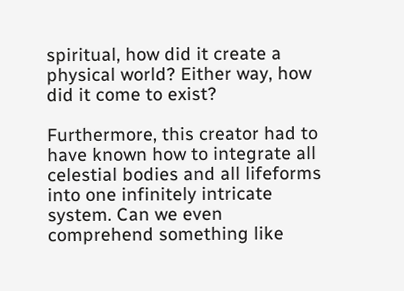spiritual, how did it create a physical world? Either way, how did it come to exist?

Furthermore, this creator had to have known how to integrate all celestial bodies and all lifeforms into one infinitely intricate system. Can we even comprehend something like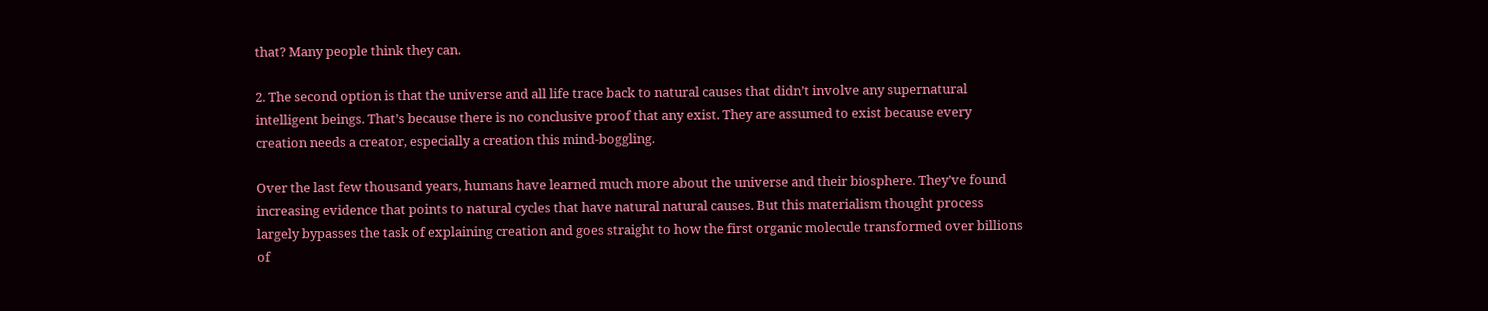that? Many people think they can.

2. The second option is that the universe and all life trace back to natural causes that didn’t involve any supernatural intelligent beings. That’s because there is no conclusive proof that any exist. They are assumed to exist because every creation needs a creator, especially a creation this mind-boggling.

Over the last few thousand years, humans have learned much more about the universe and their biosphere. They’ve found increasing evidence that points to natural cycles that have natural natural causes. But this materialism thought process largely bypasses the task of explaining creation and goes straight to how the first organic molecule transformed over billions of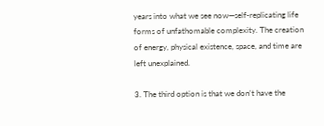years into what we see now—self-replicating life forms of unfathomable complexity. The creation of energy, physical existence, space, and time are left unexplained.

3. The third option is that we don’t have the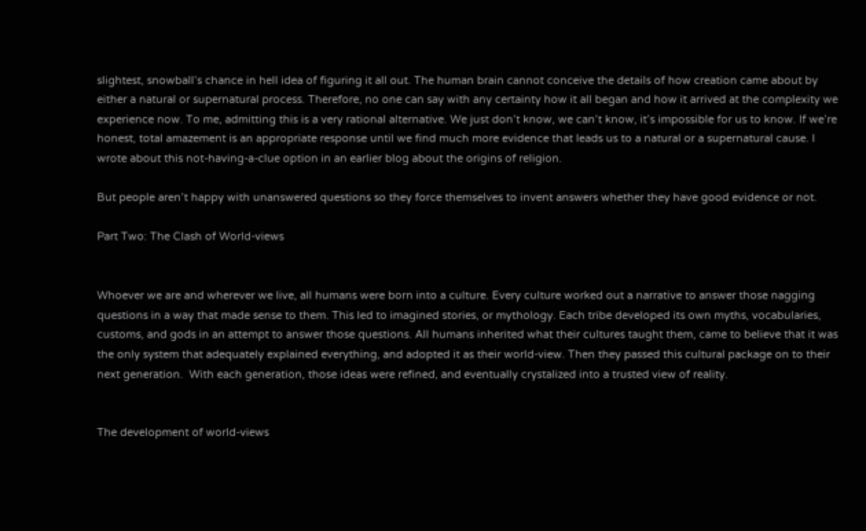slightest, snowball’s chance in hell idea of figuring it all out. The human brain cannot conceive the details of how creation came about by either a natural or supernatural process. Therefore, no one can say with any certainty how it all began and how it arrived at the complexity we experience now. To me, admitting this is a very rational alternative. We just don’t know, we can’t know, it’s impossible for us to know. If we’re honest, total amazement is an appropriate response until we find much more evidence that leads us to a natural or a supernatural cause. I wrote about this not-having-a-clue option in an earlier blog about the origins of religion.

But people aren’t happy with unanswered questions so they force themselves to invent answers whether they have good evidence or not.

Part Two: The Clash of World-views


Whoever we are and wherever we live, all humans were born into a culture. Every culture worked out a narrative to answer those nagging questions in a way that made sense to them. This led to imagined stories, or mythology. Each tribe developed its own myths, vocabularies, customs, and gods in an attempt to answer those questions. All humans inherited what their cultures taught them, came to believe that it was the only system that adequately explained everything, and adopted it as their world-view. Then they passed this cultural package on to their next generation.  With each generation, those ideas were refined, and eventually crystalized into a trusted view of reality.


The development of world-views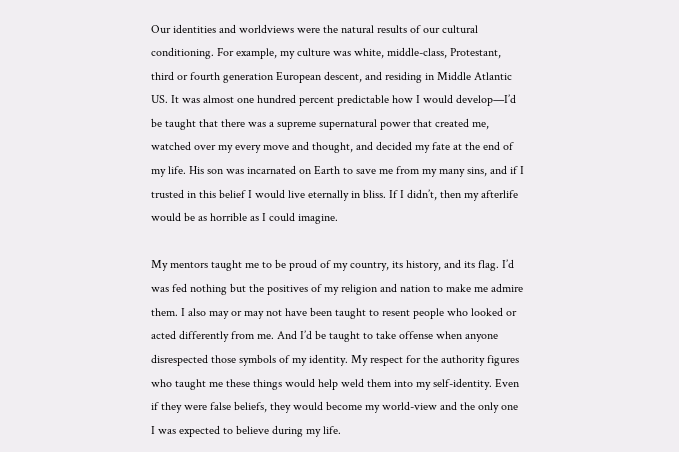Our identities and worldviews were the natural results of our cultural conditioning. For example, my culture was white, middle-class, Protestant, third or fourth generation European descent, and residing in Middle Atlantic US. It was almost one hundred percent predictable how I would develop—I’d be taught that there was a supreme supernatural power that created me, watched over my every move and thought, and decided my fate at the end of my life. His son was incarnated on Earth to save me from my many sins, and if I trusted in this belief I would live eternally in bliss. If I didn’t, then my afterlife would be as horrible as I could imagine.

My mentors taught me to be proud of my country, its history, and its flag. I’d was fed nothing but the positives of my religion and nation to make me admire them. I also may or may not have been taught to resent people who looked or acted differently from me. And I’d be taught to take offense when anyone disrespected those symbols of my identity. My respect for the authority figures who taught me these things would help weld them into my self-identity. Even if they were false beliefs, they would become my world-view and the only one I was expected to believe during my life.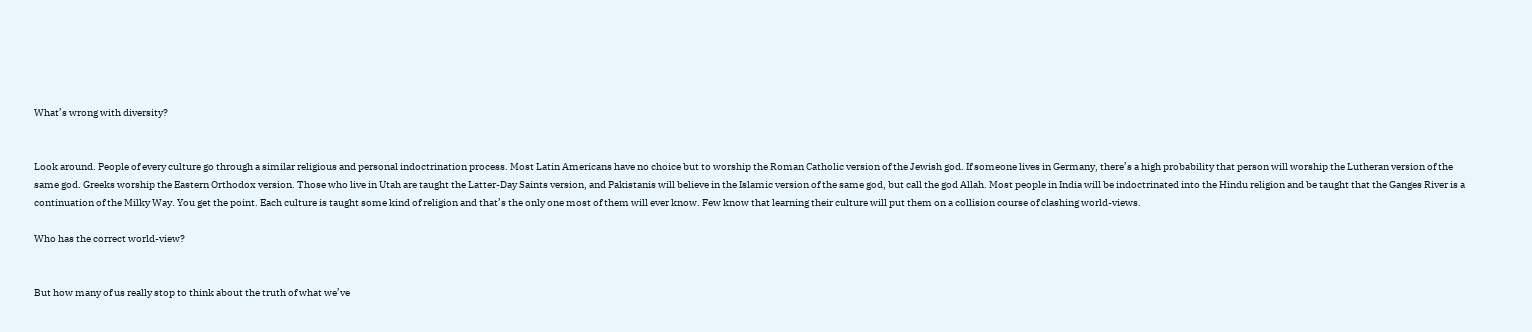What’s wrong with diversity?


Look around. People of every culture go through a similar religious and personal indoctrination process. Most Latin Americans have no choice but to worship the Roman Catholic version of the Jewish god. If someone lives in Germany, there’s a high probability that person will worship the Lutheran version of the same god. Greeks worship the Eastern Orthodox version. Those who live in Utah are taught the Latter-Day Saints version, and Pakistanis will believe in the Islamic version of the same god, but call the god Allah. Most people in India will be indoctrinated into the Hindu religion and be taught that the Ganges River is a continuation of the Milky Way. You get the point. Each culture is taught some kind of religion and that’s the only one most of them will ever know. Few know that learning their culture will put them on a collision course of clashing world-views.

Who has the correct world-view?


But how many of us really stop to think about the truth of what we’ve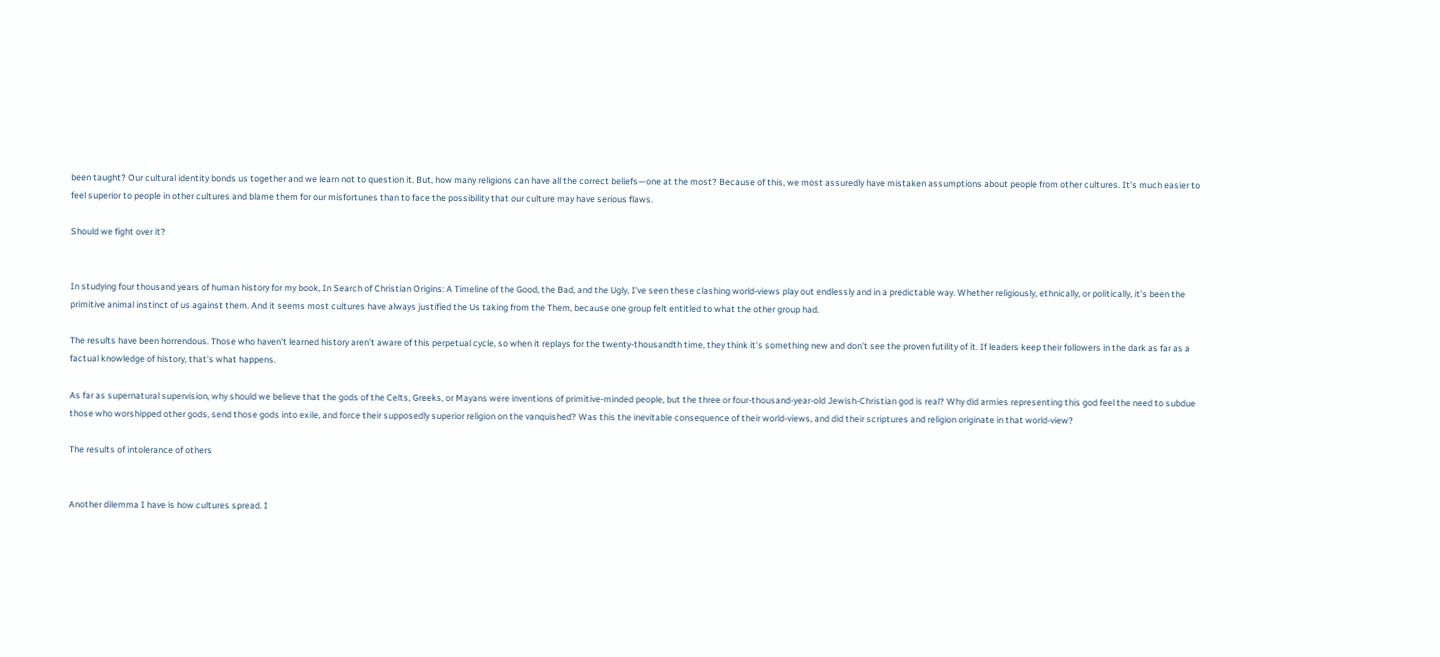been taught? Our cultural identity bonds us together and we learn not to question it. But, how many religions can have all the correct beliefs—one at the most? Because of this, we most assuredly have mistaken assumptions about people from other cultures. It’s much easier to feel superior to people in other cultures and blame them for our misfortunes than to face the possibility that our culture may have serious flaws.

Should we fight over it?


In studying four thousand years of human history for my book, In Search of Christian Origins: A Timeline of the Good, the Bad, and the Ugly, I’ve seen these clashing world-views play out endlessly and in a predictable way. Whether religiously, ethnically, or politically, it’s been the primitive animal instinct of us against them. And it seems most cultures have always justified the Us taking from the Them, because one group felt entitled to what the other group had.

The results have been horrendous. Those who haven’t learned history aren’t aware of this perpetual cycle, so when it replays for the twenty-thousandth time, they think it’s something new and don’t see the proven futility of it. If leaders keep their followers in the dark as far as a factual knowledge of history, that’s what happens.

As far as supernatural supervision, why should we believe that the gods of the Celts, Greeks, or Mayans were inventions of primitive-minded people, but the three or four-thousand-year-old Jewish-Christian god is real? Why did armies representing this god feel the need to subdue those who worshipped other gods, send those gods into exile, and force their supposedly superior religion on the vanquished? Was this the inevitable consequence of their world-views, and did their scriptures and religion originate in that world-view?

The results of intolerance of others


Another dilemma I have is how cultures spread. I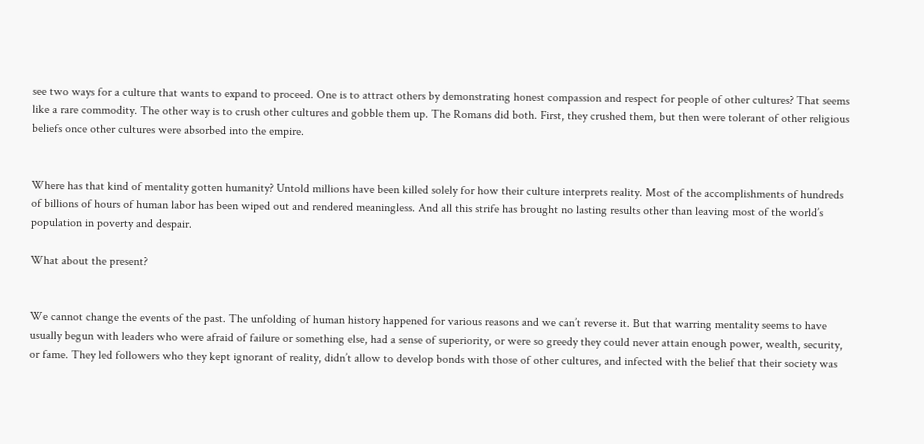see two ways for a culture that wants to expand to proceed. One is to attract others by demonstrating honest compassion and respect for people of other cultures? That seems like a rare commodity. The other way is to crush other cultures and gobble them up. The Romans did both. First, they crushed them, but then were tolerant of other religious beliefs once other cultures were absorbed into the empire.


Where has that kind of mentality gotten humanity? Untold millions have been killed solely for how their culture interprets reality. Most of the accomplishments of hundreds of billions of hours of human labor has been wiped out and rendered meaningless. And all this strife has brought no lasting results other than leaving most of the world’s population in poverty and despair.

What about the present?


We cannot change the events of the past. The unfolding of human history happened for various reasons and we can’t reverse it. But that warring mentality seems to have usually begun with leaders who were afraid of failure or something else, had a sense of superiority, or were so greedy they could never attain enough power, wealth, security, or fame. They led followers who they kept ignorant of reality, didn’t allow to develop bonds with those of other cultures, and infected with the belief that their society was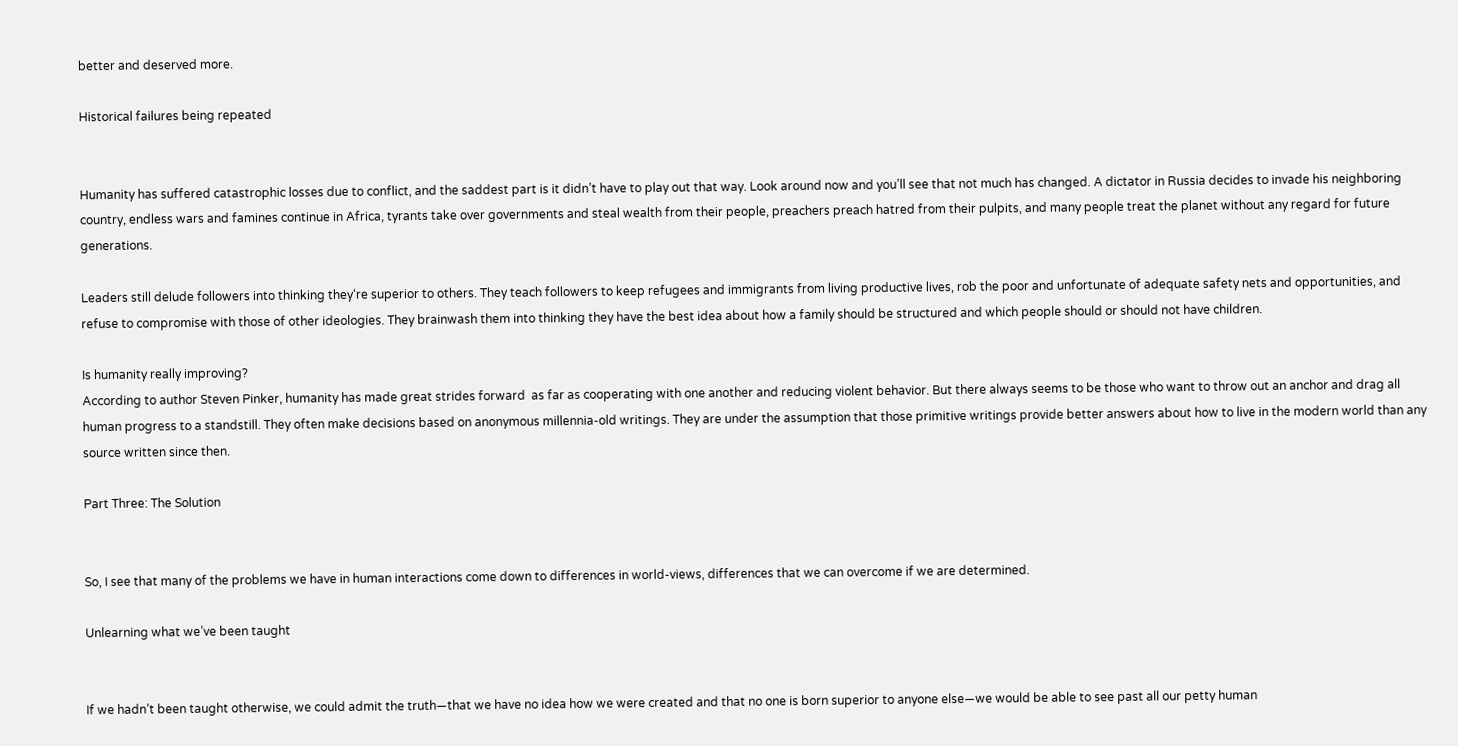better and deserved more.

Historical failures being repeated


Humanity has suffered catastrophic losses due to conflict, and the saddest part is it didn’t have to play out that way. Look around now and you’ll see that not much has changed. A dictator in Russia decides to invade his neighboring country, endless wars and famines continue in Africa, tyrants take over governments and steal wealth from their people, preachers preach hatred from their pulpits, and many people treat the planet without any regard for future generations.

Leaders still delude followers into thinking they‘re superior to others. They teach followers to keep refugees and immigrants from living productive lives, rob the poor and unfortunate of adequate safety nets and opportunities, and refuse to compromise with those of other ideologies. They brainwash them into thinking they have the best idea about how a family should be structured and which people should or should not have children.

Is humanity really improving?
According to author Steven Pinker, humanity has made great strides forward  as far as cooperating with one another and reducing violent behavior. But there always seems to be those who want to throw out an anchor and drag all human progress to a standstill. They often make decisions based on anonymous millennia-old writings. They are under the assumption that those primitive writings provide better answers about how to live in the modern world than any source written since then.

Part Three: The Solution


So, I see that many of the problems we have in human interactions come down to differences in world-views, differences that we can overcome if we are determined.

Unlearning what we’ve been taught


If we hadn’t been taught otherwise, we could admit the truth—that we have no idea how we were created and that no one is born superior to anyone else—we would be able to see past all our petty human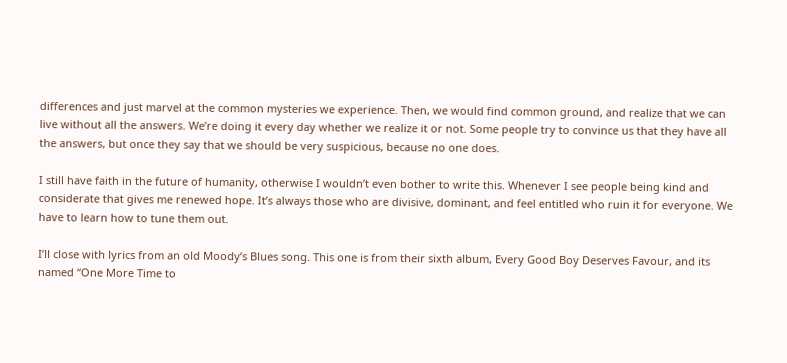differences and just marvel at the common mysteries we experience. Then, we would find common ground, and realize that we can live without all the answers. We’re doing it every day whether we realize it or not. Some people try to convince us that they have all the answers, but once they say that we should be very suspicious, because no one does.

I still have faith in the future of humanity, otherwise I wouldn’t even bother to write this. Whenever I see people being kind and considerate that gives me renewed hope. It’s always those who are divisive, dominant, and feel entitled who ruin it for everyone. We have to learn how to tune them out.

I’ll close with lyrics from an old Moody’s Blues song. This one is from their sixth album, Every Good Boy Deserves Favour, and its named “One More Time to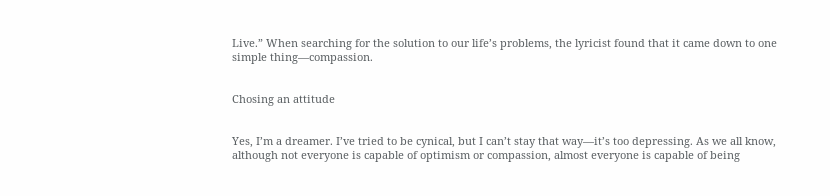Live.” When searching for the solution to our life’s problems, the lyricist found that it came down to one simple thing—compassion.


Chosing an attitude


Yes, I’m a dreamer. I’ve tried to be cynical, but I can’t stay that way—it’s too depressing. As we all know, although not everyone is capable of optimism or compassion, almost everyone is capable of being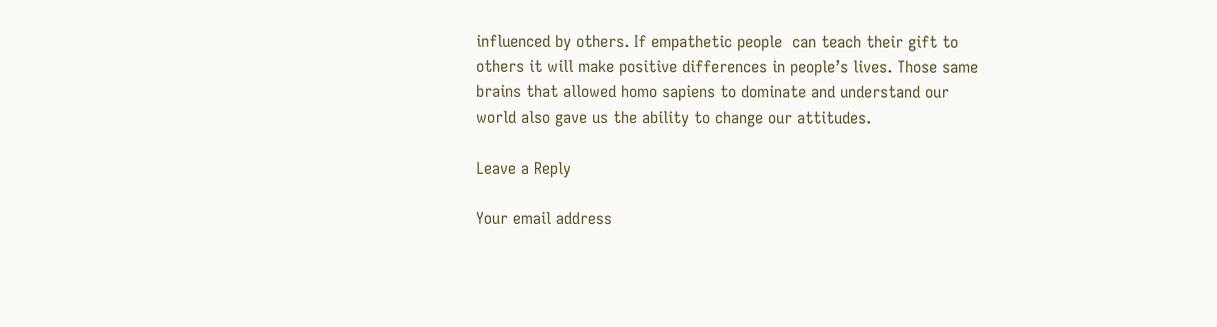influenced by others. If empathetic people  can teach their gift to others it will make positive differences in people’s lives. Those same brains that allowed homo sapiens to dominate and understand our world also gave us the ability to change our attitudes.

Leave a Reply

Your email address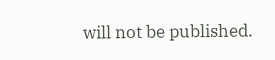will not be published.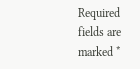Required fields are marked *